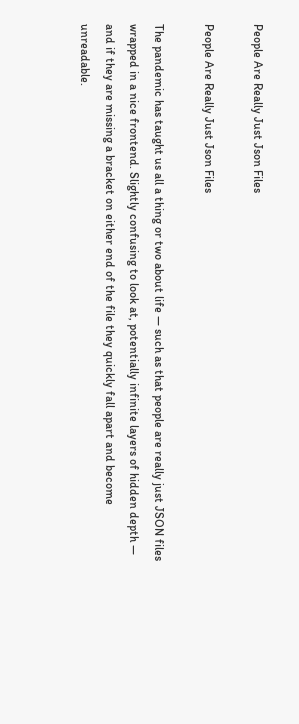People Are Really Just Json Files

People Are Really Just Json Files

The pandemic has taught us all a thing or two about life — such as that people are really just JSON files wrapped in a nice frontend. Slightly confusing to look at, potentially infinite layers of hidden depth — and if they are missing a bracket on either end of the file they quickly fall apart and become unreadable.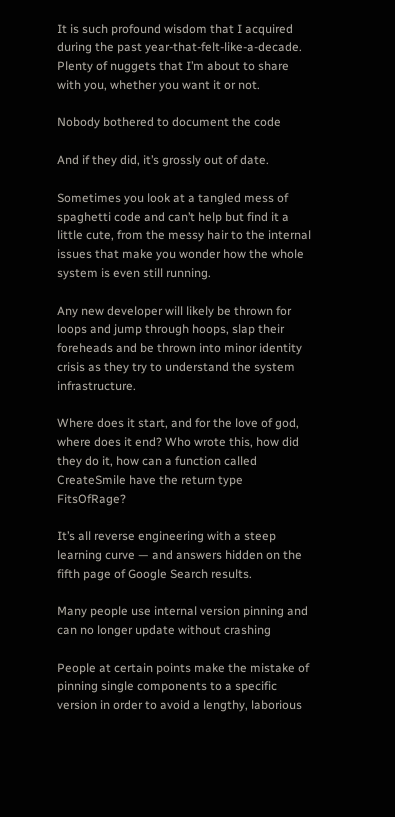It is such profound wisdom that I acquired during the past year-that-felt-like-a-decade. Plenty of nuggets that I’m about to share with you, whether you want it or not.

Nobody bothered to document the code

And if they did, it’s grossly out of date.

Sometimes you look at a tangled mess of spaghetti code and can’t help but find it a little cute, from the messy hair to the internal issues that make you wonder how the whole system is even still running.

Any new developer will likely be thrown for loops and jump through hoops, slap their foreheads and be thrown into minor identity crisis as they try to understand the system infrastructure.

Where does it start, and for the love of god, where does it end? Who wrote this, how did they do it, how can a function called CreateSmile have the return type FitsOfRage?

It’s all reverse engineering with a steep learning curve — and answers hidden on the fifth page of Google Search results.

Many people use internal version pinning and can no longer update without crashing

People at certain points make the mistake of pinning single components to a specific version in order to avoid a lengthy, laborious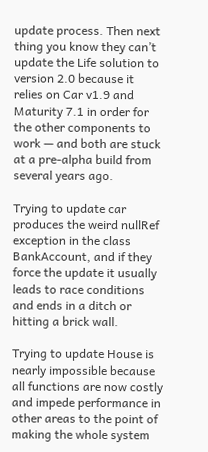update process. Then next thing you know they can’t update the Life solution to version 2.0 because it relies on Car v1.9 and Maturity 7.1 in order for the other components to work — and both are stuck at a pre-alpha build from several years ago.

Trying to update car produces the weird nullRef exception in the class BankAccount, and if they force the update it usually leads to race conditions and ends in a ditch or hitting a brick wall.

Trying to update House is nearly impossible because all functions are now costly and impede performance in other areas to the point of making the whole system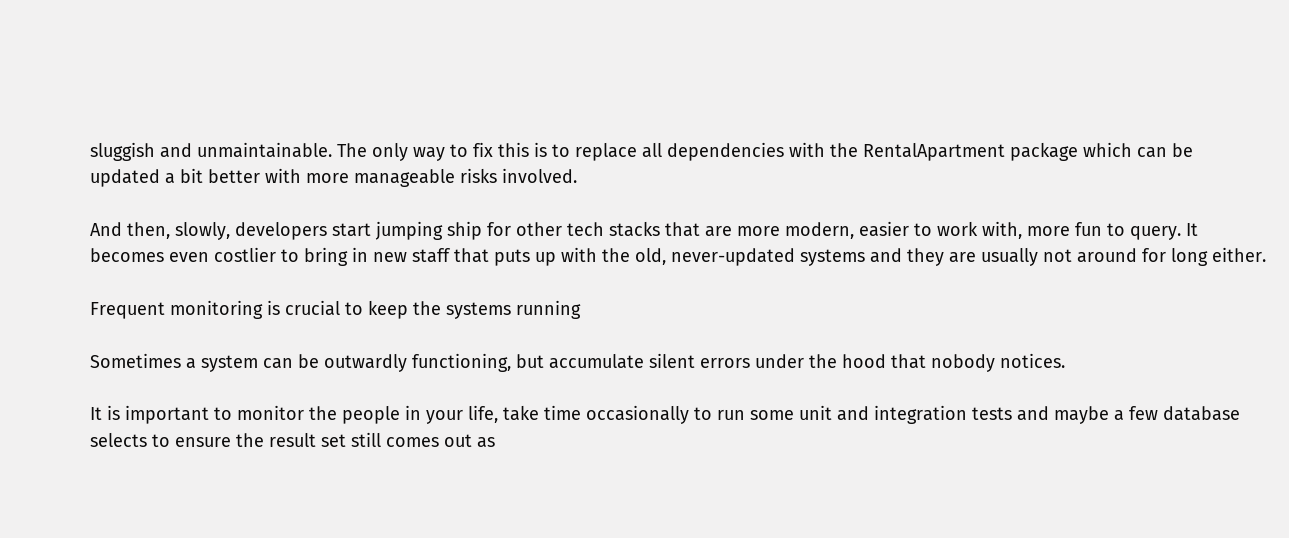sluggish and unmaintainable. The only way to fix this is to replace all dependencies with the RentalApartment package which can be updated a bit better with more manageable risks involved.

And then, slowly, developers start jumping ship for other tech stacks that are more modern, easier to work with, more fun to query. It becomes even costlier to bring in new staff that puts up with the old, never-updated systems and they are usually not around for long either.

Frequent monitoring is crucial to keep the systems running

Sometimes a system can be outwardly functioning, but accumulate silent errors under the hood that nobody notices.

It is important to monitor the people in your life, take time occasionally to run some unit and integration tests and maybe a few database selects to ensure the result set still comes out as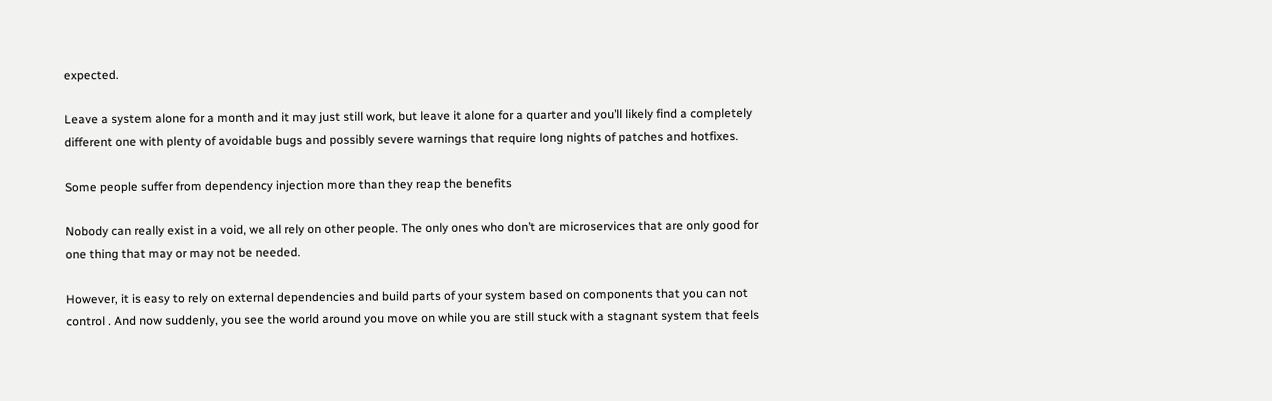expected.

Leave a system alone for a month and it may just still work, but leave it alone for a quarter and you’ll likely find a completely different one with plenty of avoidable bugs and possibly severe warnings that require long nights of patches and hotfixes.

Some people suffer from dependency injection more than they reap the benefits

Nobody can really exist in a void, we all rely on other people. The only ones who don’t are microservices that are only good for one thing that may or may not be needed.

However, it is easy to rely on external dependencies and build parts of your system based on components that you can not control . And now suddenly, you see the world around you move on while you are still stuck with a stagnant system that feels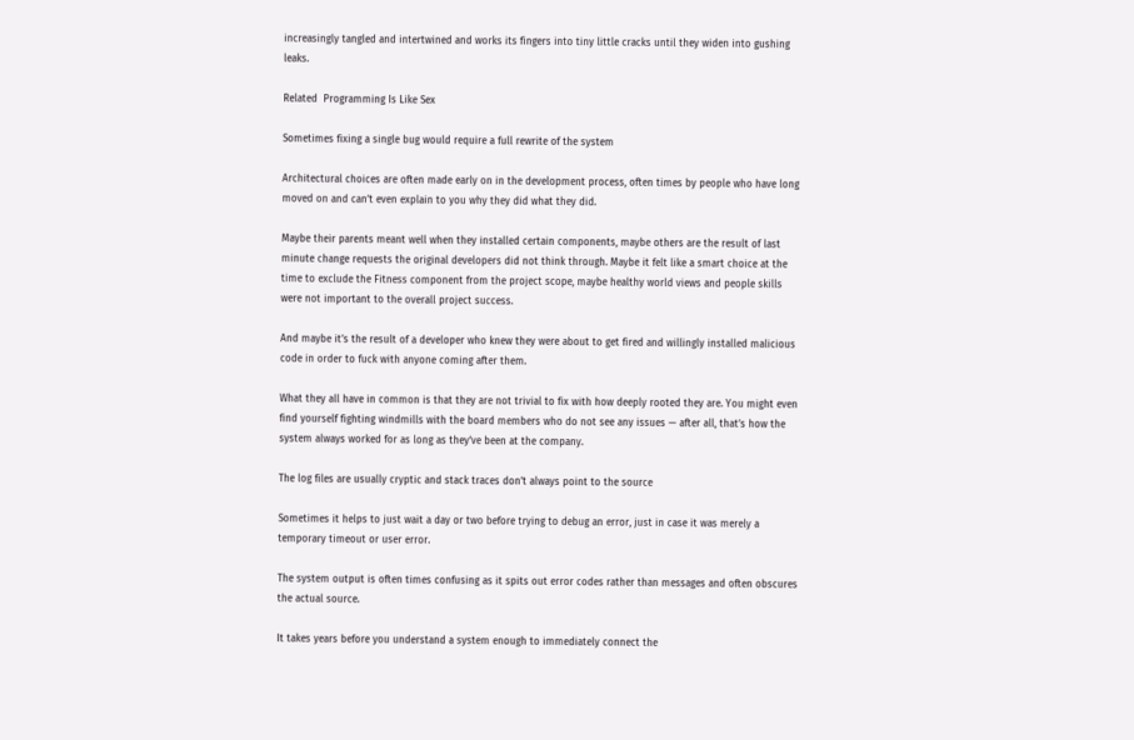increasingly tangled and intertwined and works its fingers into tiny little cracks until they widen into gushing leaks.

Related  Programming Is Like Sex

Sometimes fixing a single bug would require a full rewrite of the system

Architectural choices are often made early on in the development process, often times by people who have long moved on and can’t even explain to you why they did what they did.

Maybe their parents meant well when they installed certain components, maybe others are the result of last minute change requests the original developers did not think through. Maybe it felt like a smart choice at the time to exclude the Fitness component from the project scope, maybe healthy world views and people skills were not important to the overall project success.

And maybe it’s the result of a developer who knew they were about to get fired and willingly installed malicious code in order to fuck with anyone coming after them.

What they all have in common is that they are not trivial to fix with how deeply rooted they are. You might even find yourself fighting windmills with the board members who do not see any issues — after all, that’s how the system always worked for as long as they’ve been at the company.

The log files are usually cryptic and stack traces don’t always point to the source

Sometimes it helps to just wait a day or two before trying to debug an error, just in case it was merely a temporary timeout or user error.

The system output is often times confusing as it spits out error codes rather than messages and often obscures the actual source.

It takes years before you understand a system enough to immediately connect the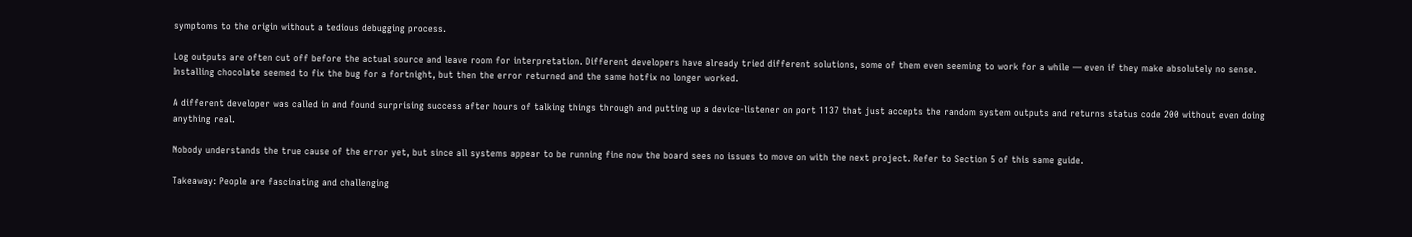symptoms to the origin without a tedious debugging process.

Log outputs are often cut off before the actual source and leave room for interpretation. Different developers have already tried different solutions, some of them even seeming to work for a while — even if they make absolutely no sense. Installing chocolate seemed to fix the bug for a fortnight, but then the error returned and the same hotfix no longer worked.

A different developer was called in and found surprising success after hours of talking things through and putting up a device-listener on port 1137 that just accepts the random system outputs and returns status code 200 without even doing anything real.

Nobody understands the true cause of the error yet, but since all systems appear to be running fine now the board sees no issues to move on with the next project. Refer to Section 5 of this same guide.

Takeaway: People are fascinating and challenging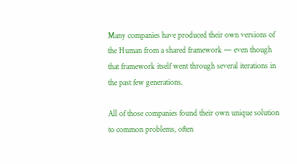Many companies have produced their own versions of the Human from a shared framework — even though that framework itself went through several iterations in the past few generations.

All of those companies found their own unique solution to common problems, often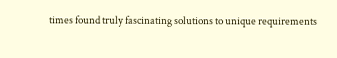times found truly fascinating solutions to unique requirements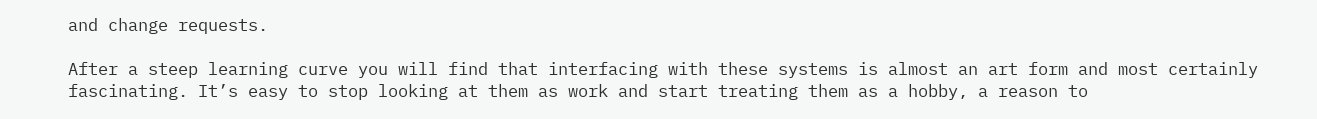and change requests.

After a steep learning curve you will find that interfacing with these systems is almost an art form and most certainly fascinating. It’s easy to stop looking at them as work and start treating them as a hobby, a reason to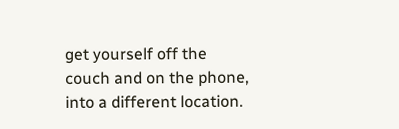get yourself off the couch and on the phone, into a different location.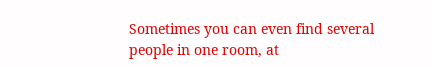Sometimes you can even find several people in one room, at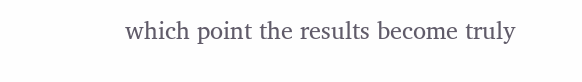which point the results become truly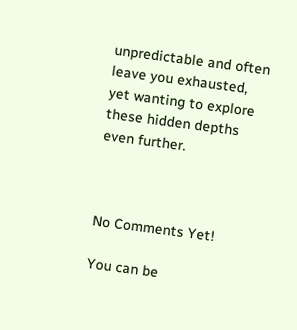unpredictable and often leave you exhausted, yet wanting to explore these hidden depths even further.



No Comments Yet!

You can be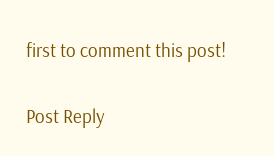first to comment this post!

Post Reply